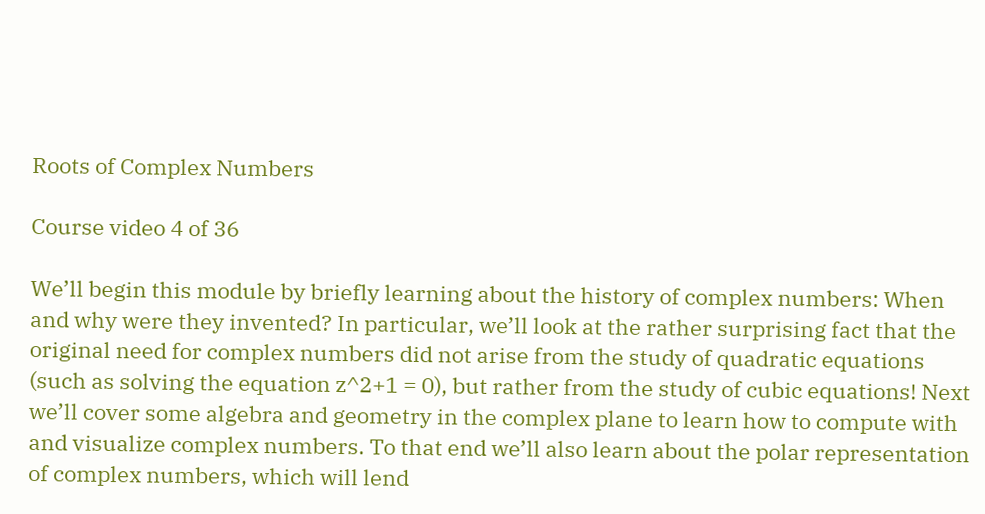Roots of Complex Numbers

Course video 4 of 36

We’ll begin this module by briefly learning about the history of complex numbers: When and why were they invented? In particular, we’ll look at the rather surprising fact that the original need for complex numbers did not arise from the study of quadratic equations (such as solving the equation z^2+1 = 0), but rather from the study of cubic equations! Next we’ll cover some algebra and geometry in the complex plane to learn how to compute with and visualize complex numbers. To that end we’ll also learn about the polar representation of complex numbers, which will lend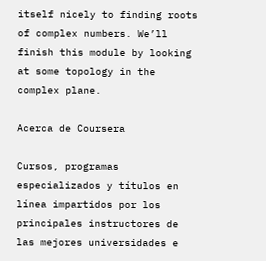itself nicely to finding roots of complex numbers. We’ll finish this module by looking at some topology in the complex plane.

Acerca de Coursera

Cursos, programas especializados y títulos en línea impartidos por los principales instructores de las mejores universidades e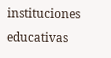instituciones educativas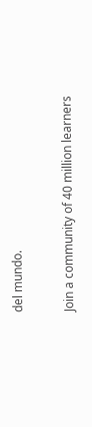del mundo.

Join a community of 40 million learners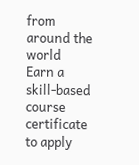from around the world
Earn a skill-based course certificate to apply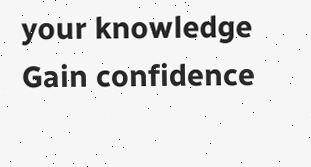your knowledge
Gain confidence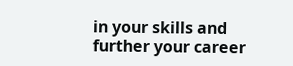in your skills and further your career